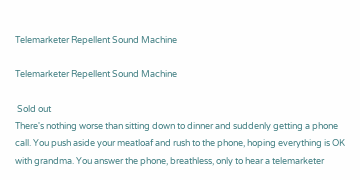Telemarketer Repellent Sound Machine

Telemarketer Repellent Sound Machine

 Sold out
There's nothing worse than sitting down to dinner and suddenly getting a phone call. You push aside your meatloaf and rush to the phone, hoping everything is OK with grandma. You answer the phone, breathless, only to hear a telemarketer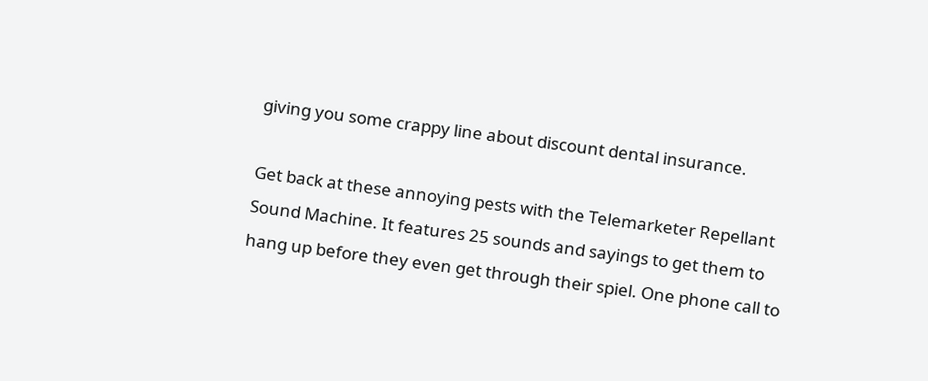giving you some crappy line about discount dental insurance.

Get back at these annoying pests with the Telemarketer Repellant Sound Machine. It features 25 sounds and sayings to get them to hang up before they even get through their spiel. One phone call to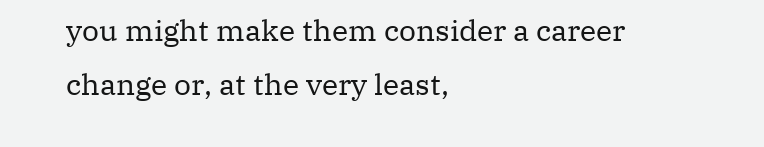you might make them consider a career change or, at the very least,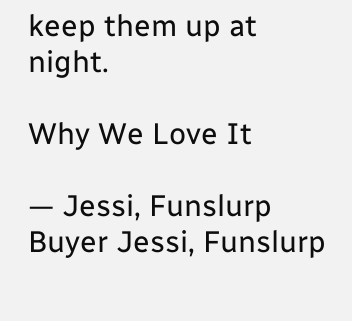keep them up at night.

Why We Love It

— Jessi, Funslurp Buyer Jessi, Funslurp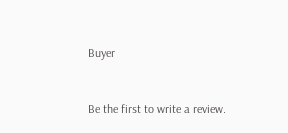Buyer


Be the first to write a review.